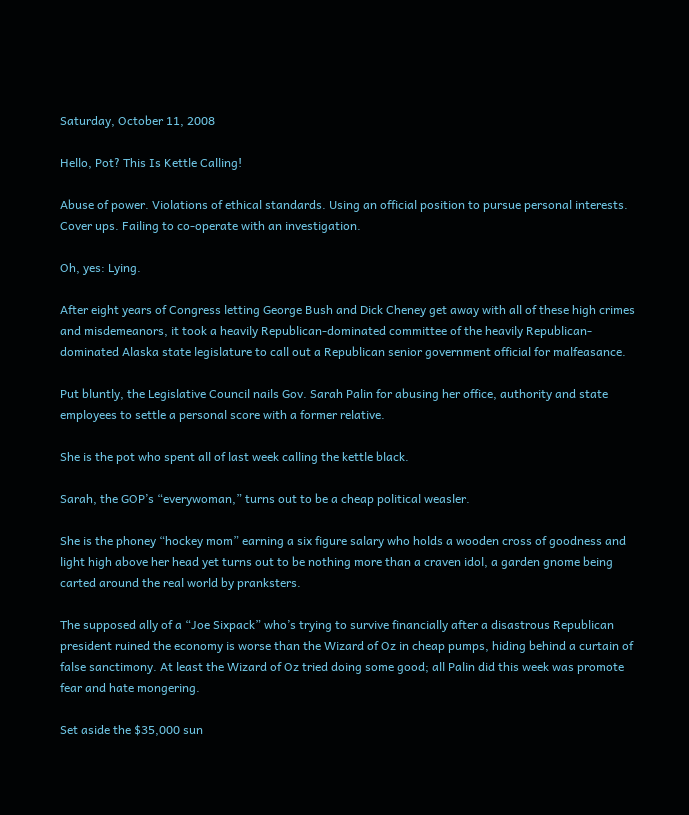Saturday, October 11, 2008

Hello, Pot? This Is Kettle Calling!

Abuse of power. Violations of ethical standards. Using an official position to pursue personal interests. Cover ups. Failing to co-operate with an investigation.

Oh, yes: Lying.

After eight years of Congress letting George Bush and Dick Cheney get away with all of these high crimes and misdemeanors, it took a heavily Republican-dominated committee of the heavily Republican-dominated Alaska state legislature to call out a Republican senior government official for malfeasance.

Put bluntly, the Legislative Council nails Gov. Sarah Palin for abusing her office, authority and state employees to settle a personal score with a former relative.

She is the pot who spent all of last week calling the kettle black.

Sarah, the GOP’s “everywoman,” turns out to be a cheap political weasler.

She is the phoney “hockey mom” earning a six figure salary who holds a wooden cross of goodness and light high above her head yet turns out to be nothing more than a craven idol, a garden gnome being carted around the real world by pranksters.

The supposed ally of a “Joe Sixpack” who’s trying to survive financially after a disastrous Republican president ruined the economy is worse than the Wizard of Oz in cheap pumps, hiding behind a curtain of false sanctimony. At least the Wizard of Oz tried doing some good; all Palin did this week was promote fear and hate mongering.

Set aside the $35,000 sun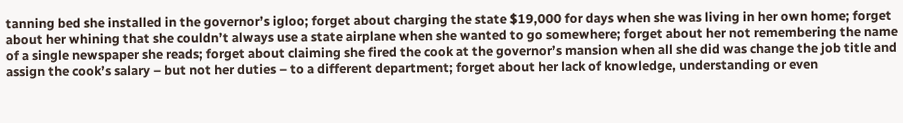tanning bed she installed in the governor’s igloo; forget about charging the state $19,000 for days when she was living in her own home; forget about her whining that she couldn’t always use a state airplane when she wanted to go somewhere; forget about her not remembering the name of a single newspaper she reads; forget about claiming she fired the cook at the governor’s mansion when all she did was change the job title and assign the cook’s salary – but not her duties – to a different department; forget about her lack of knowledge, understanding or even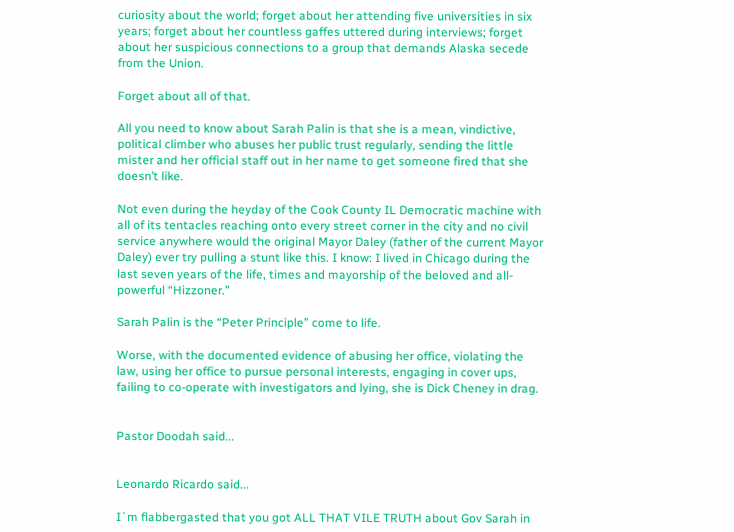curiosity about the world; forget about her attending five universities in six years; forget about her countless gaffes uttered during interviews; forget about her suspicious connections to a group that demands Alaska secede from the Union.

Forget about all of that.

All you need to know about Sarah Palin is that she is a mean, vindictive, political climber who abuses her public trust regularly, sending the little mister and her official staff out in her name to get someone fired that she doesn’t like.

Not even during the heyday of the Cook County IL Democratic machine with all of its tentacles reaching onto every street corner in the city and no civil service anywhere would the original Mayor Daley (father of the current Mayor Daley) ever try pulling a stunt like this. I know: I lived in Chicago during the last seven years of the life, times and mayorship of the beloved and all-powerful “Hizzoner.”

Sarah Palin is the “Peter Principle” come to life.

Worse, with the documented evidence of abusing her office, violating the law, using her office to pursue personal interests, engaging in cover ups, failing to co-operate with investigators and lying, she is Dick Cheney in drag.


Pastor Doodah said...


Leonardo Ricardo said...

I´m flabbergasted that you got ALL THAT VILE TRUTH about Gov Sarah in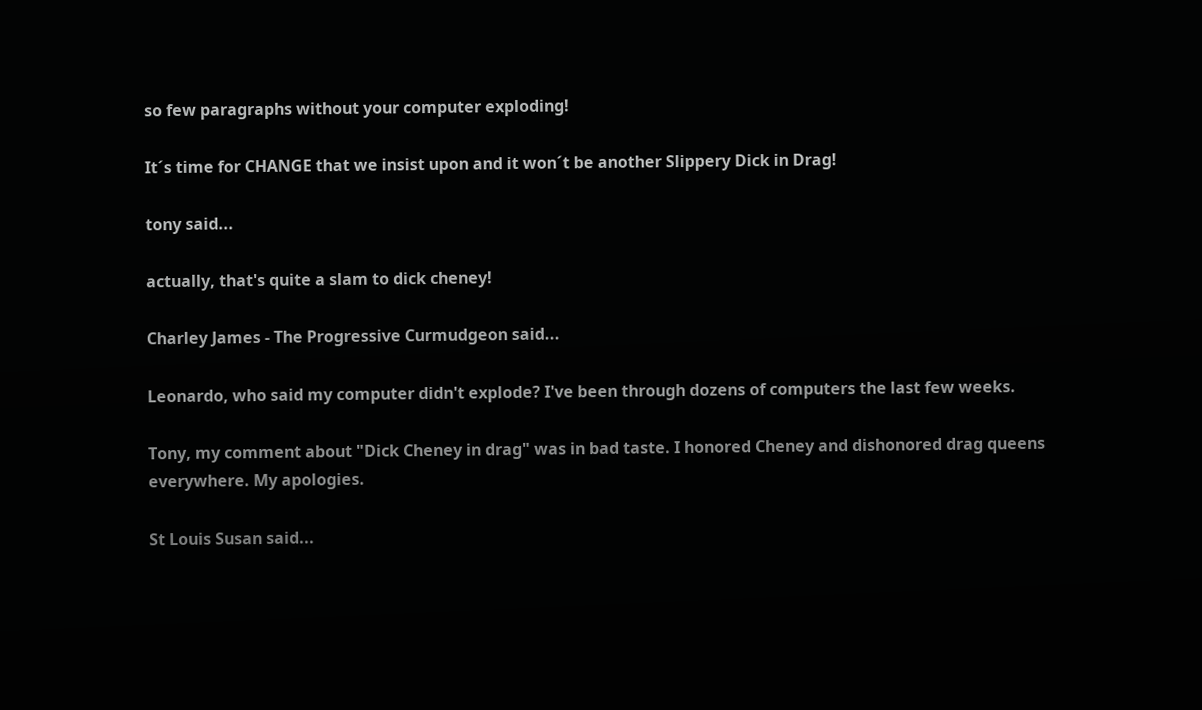so few paragraphs without your computer exploding!

It´s time for CHANGE that we insist upon and it won´t be another Slippery Dick in Drag!

tony said...

actually, that's quite a slam to dick cheney!

Charley James - The Progressive Curmudgeon said...

Leonardo, who said my computer didn't explode? I've been through dozens of computers the last few weeks.

Tony, my comment about "Dick Cheney in drag" was in bad taste. I honored Cheney and dishonored drag queens everywhere. My apologies.

St Louis Susan said...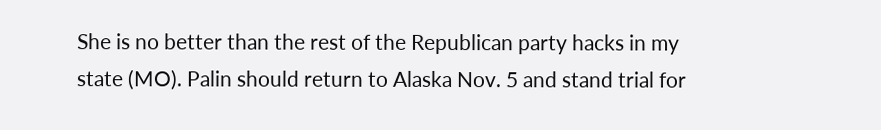She is no better than the rest of the Republican party hacks in my state (MO). Palin should return to Alaska Nov. 5 and stand trial for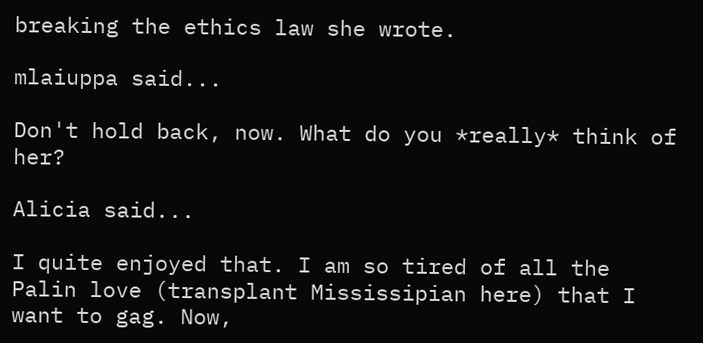breaking the ethics law she wrote.

mlaiuppa said...

Don't hold back, now. What do you *really* think of her?

Alicia said...

I quite enjoyed that. I am so tired of all the Palin love (transplant Mississipian here) that I want to gag. Now,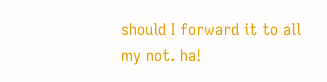should I forward it to all my not. ha!